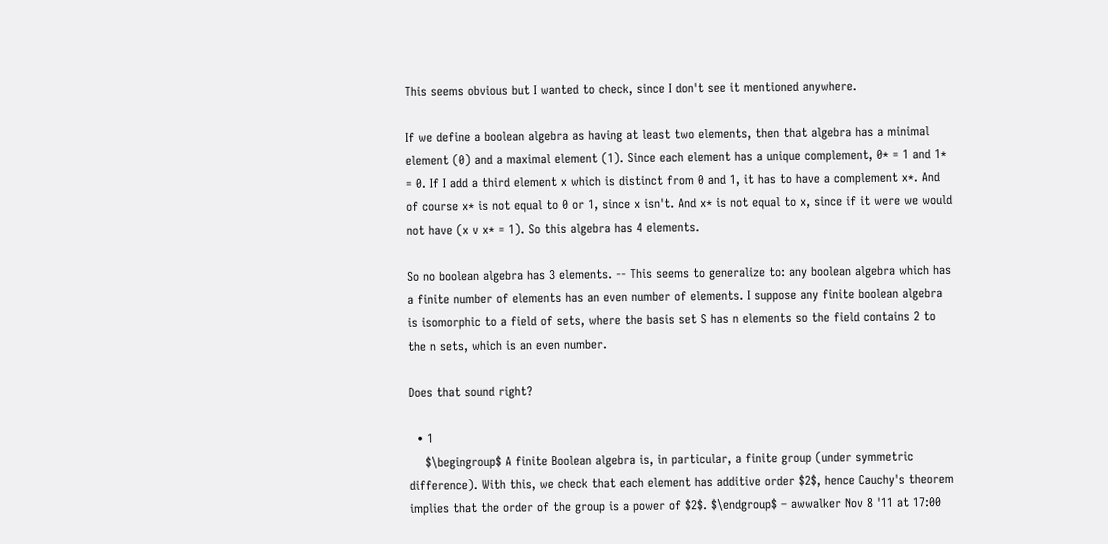This seems obvious but I wanted to check, since I don't see it mentioned anywhere.

If we define a boolean algebra as having at least two elements, then that algebra has a minimal element (0) and a maximal element (1). Since each element has a unique complement, 0* = 1 and 1* = 0. If I add a third element x which is distinct from 0 and 1, it has to have a complement x*. And of course x* is not equal to 0 or 1, since x isn't. And x* is not equal to x, since if it were we would not have (x v x* = 1). So this algebra has 4 elements.

So no boolean algebra has 3 elements. -- This seems to generalize to: any boolean algebra which has a finite number of elements has an even number of elements. I suppose any finite boolean algebra is isomorphic to a field of sets, where the basis set S has n elements so the field contains 2 to the n sets, which is an even number.

Does that sound right?

  • 1
    $\begingroup$ A finite Boolean algebra is, in particular, a finite group (under symmetric difference). With this, we check that each element has additive order $2$, hence Cauchy's theorem implies that the order of the group is a power of $2$. $\endgroup$ – awwalker Nov 8 '11 at 17:00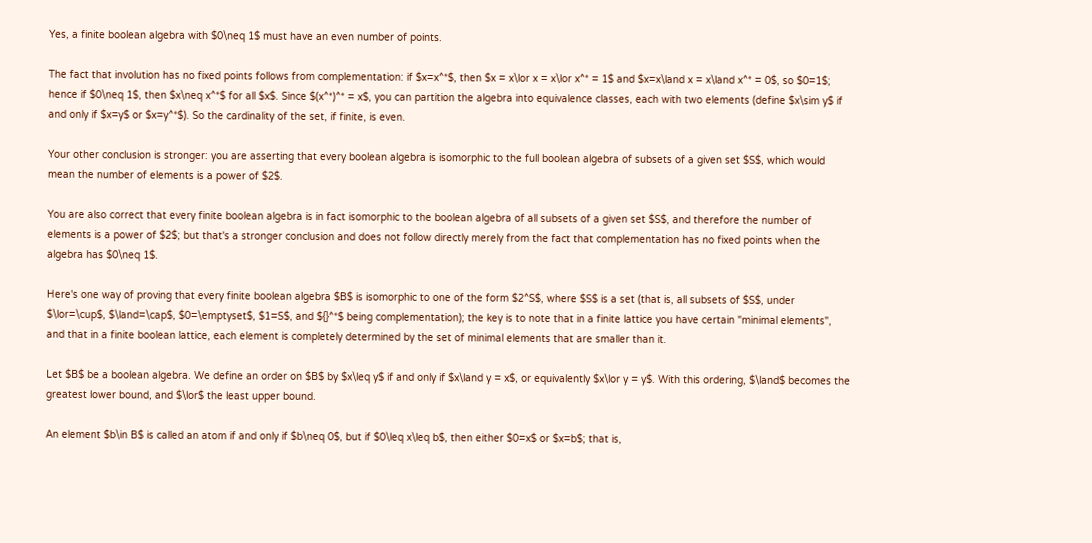Yes, a finite boolean algebra with $0\neq 1$ must have an even number of points.

The fact that involution has no fixed points follows from complementation: if $x=x^*$, then $x = x\lor x = x\lor x^* = 1$ and $x=x\land x = x\land x^* = 0$, so $0=1$; hence if $0\neq 1$, then $x\neq x^*$ for all $x$. Since $(x^*)^* = x$, you can partition the algebra into equivalence classes, each with two elements (define $x\sim y$ if and only if $x=y$ or $x=y^*$). So the cardinality of the set, if finite, is even.

Your other conclusion is stronger: you are asserting that every boolean algebra is isomorphic to the full boolean algebra of subsets of a given set $S$, which would mean the number of elements is a power of $2$.

You are also correct that every finite boolean algebra is in fact isomorphic to the boolean algebra of all subsets of a given set $S$, and therefore the number of elements is a power of $2$; but that's a stronger conclusion and does not follow directly merely from the fact that complementation has no fixed points when the algebra has $0\neq 1$.

Here's one way of proving that every finite boolean algebra $B$ is isomorphic to one of the form $2^S$, where $S$ is a set (that is, all subsets of $S$, under $\lor=\cup$, $\land=\cap$, $0=\emptyset$, $1=S$, and ${}^*$ being complementation); the key is to note that in a finite lattice you have certain "minimal elements", and that in a finite boolean lattice, each element is completely determined by the set of minimal elements that are smaller than it.

Let $B$ be a boolean algebra. We define an order on $B$ by $x\leq y$ if and only if $x\land y = x$, or equivalently $x\lor y = y$. With this ordering, $\land$ becomes the greatest lower bound, and $\lor$ the least upper bound.

An element $b\in B$ is called an atom if and only if $b\neq 0$, but if $0\leq x\leq b$, then either $0=x$ or $x=b$; that is,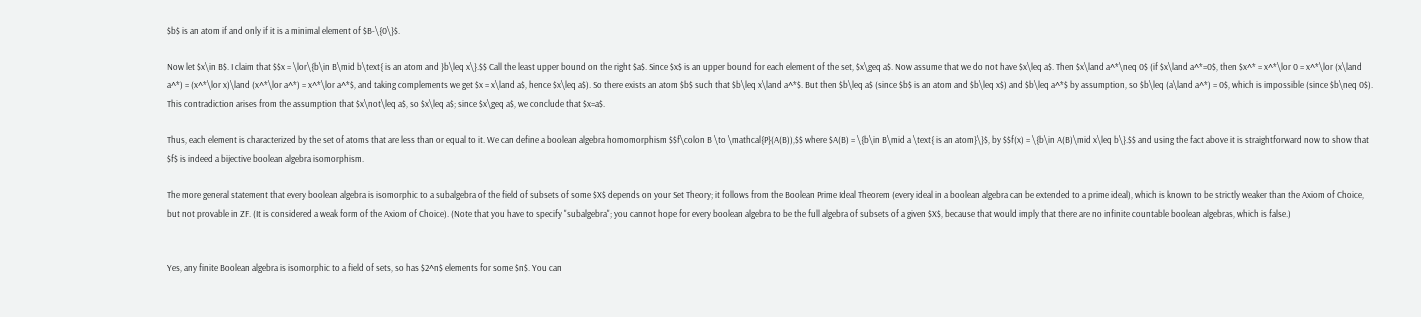$b$ is an atom if and only if it is a minimal element of $B-\{0\}$.

Now let $x\in B$. I claim that $$x = \lor\{b\in B\mid b\text{ is an atom and }b\leq x\}.$$ Call the least upper bound on the right $a$. Since $x$ is an upper bound for each element of the set, $x\geq a$. Now assume that we do not have $x\leq a$. Then $x\land a^*\neq 0$ (if $x\land a^*=0$, then $x^* = x^*\lor 0 = x^*\lor (x\land a^*) = (x^*\lor x)\land (x^*\lor a^*) = x^*\lor a^*$, and taking complements we get $x = x\land a$, hence $x\leq a$). So there exists an atom $b$ such that $b\leq x\land a^*$. But then $b\leq a$ (since $b$ is an atom and $b\leq x$) and $b\leq a^*$ by assumption, so $b\leq (a\land a^*) = 0$, which is impossible (since $b\neq 0$). This contradiction arises from the assumption that $x\not\leq a$, so $x\leq a$; since $x\geq a$, we conclude that $x=a$.

Thus, each element is characterized by the set of atoms that are less than or equal to it. We can define a boolean algebra homomorphism $$f\colon B \to \mathcal{P}(A(B)),$$ where $A(B) = \{b\in B\mid a \text{ is an atom}\}$, by $$f(x) = \{b\in A(B)\mid x\leq b\}.$$ and using the fact above it is straightforward now to show that $f$ is indeed a bijective boolean algebra isomorphism.

The more general statement that every boolean algebra is isomorphic to a subalgebra of the field of subsets of some $X$ depends on your Set Theory; it follows from the Boolean Prime Ideal Theorem (every ideal in a boolean algebra can be extended to a prime ideal), which is known to be strictly weaker than the Axiom of Choice, but not provable in ZF. (It is considered a weak form of the Axiom of Choice). (Note that you have to specify "subalgebra"; you cannot hope for every boolean algebra to be the full algebra of subsets of a given $X$, because that would imply that there are no infinite countable boolean algebras, which is false.)


Yes, any finite Boolean algebra is isomorphic to a field of sets, so has $2^n$ elements for some $n$. You can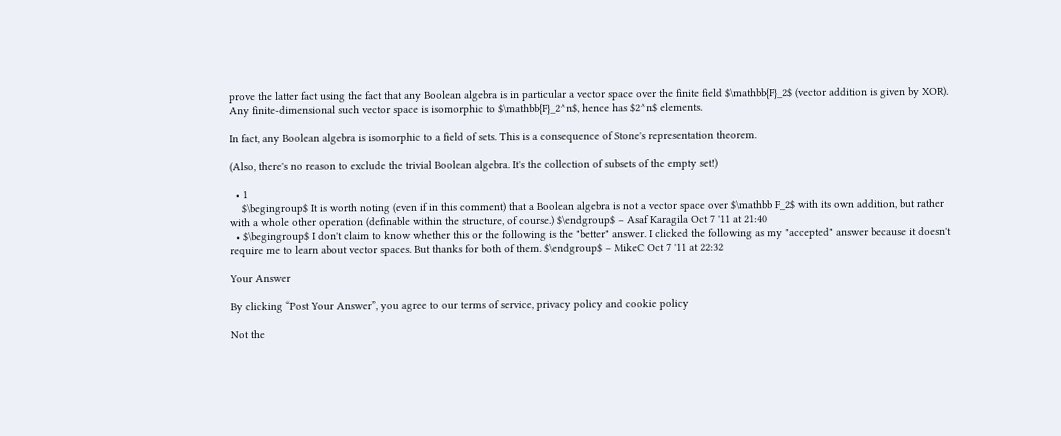prove the latter fact using the fact that any Boolean algebra is in particular a vector space over the finite field $\mathbb{F}_2$ (vector addition is given by XOR). Any finite-dimensional such vector space is isomorphic to $\mathbb{F}_2^n$, hence has $2^n$ elements.

In fact, any Boolean algebra is isomorphic to a field of sets. This is a consequence of Stone's representation theorem.

(Also, there's no reason to exclude the trivial Boolean algebra. It's the collection of subsets of the empty set!)

  • 1
    $\begingroup$ It is worth noting (even if in this comment) that a Boolean algebra is not a vector space over $\mathbb F_2$ with its own addition, but rather with a whole other operation (definable within the structure, of course.) $\endgroup$ – Asaf Karagila Oct 7 '11 at 21:40
  • $\begingroup$ I don't claim to know whether this or the following is the "better" answer. I clicked the following as my "accepted" answer because it doesn't require me to learn about vector spaces. But thanks for both of them. $\endgroup$ – MikeC Oct 7 '11 at 22:32

Your Answer

By clicking “Post Your Answer”, you agree to our terms of service, privacy policy and cookie policy

Not the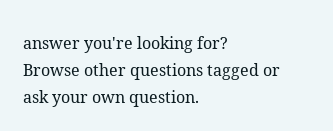answer you're looking for? Browse other questions tagged or ask your own question.